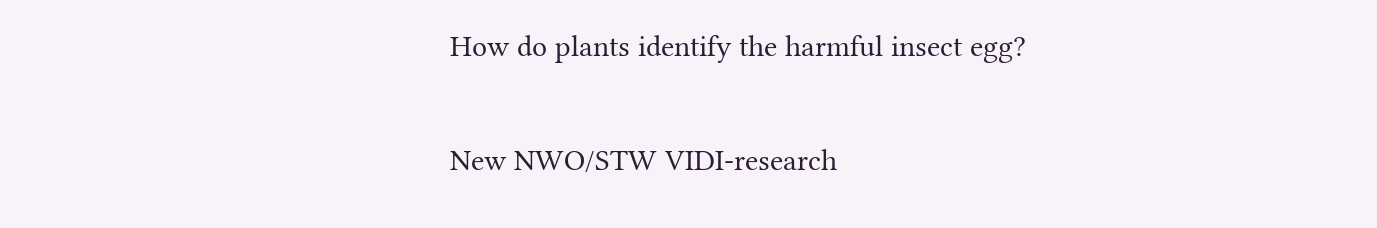How do plants identify the harmful insect egg?

New NWO/STW VIDI-research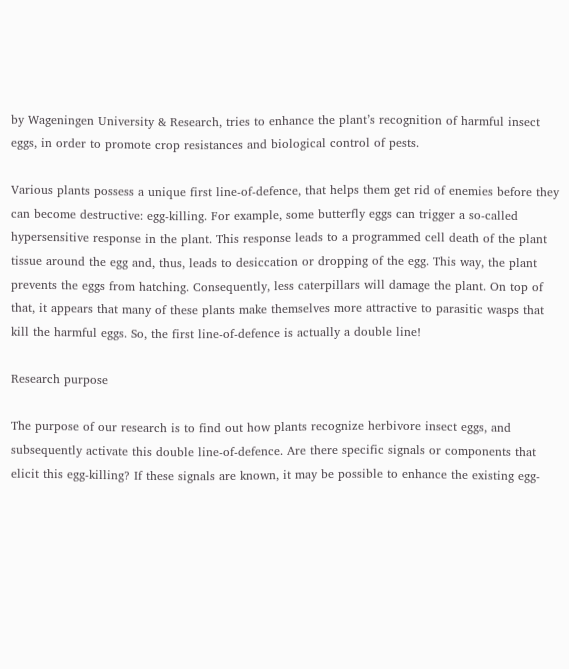by Wageningen University & Research, tries to enhance the plant’s recognition of harmful insect eggs, in order to promote crop resistances and biological control of pests.

Various plants possess a unique first line-of-defence, that helps them get rid of enemies before they can become destructive: egg-killing. For example, some butterfly eggs can trigger a so-called hypersensitive response in the plant. This response leads to a programmed cell death of the plant tissue around the egg and, thus, leads to desiccation or dropping of the egg. This way, the plant prevents the eggs from hatching. Consequently, less caterpillars will damage the plant. On top of that, it appears that many of these plants make themselves more attractive to parasitic wasps that kill the harmful eggs. So, the first line-of-defence is actually a double line!

Research purpose

The purpose of our research is to find out how plants recognize herbivore insect eggs, and subsequently activate this double line-of-defence. Are there specific signals or components that elicit this egg-killing? If these signals are known, it may be possible to enhance the existing egg-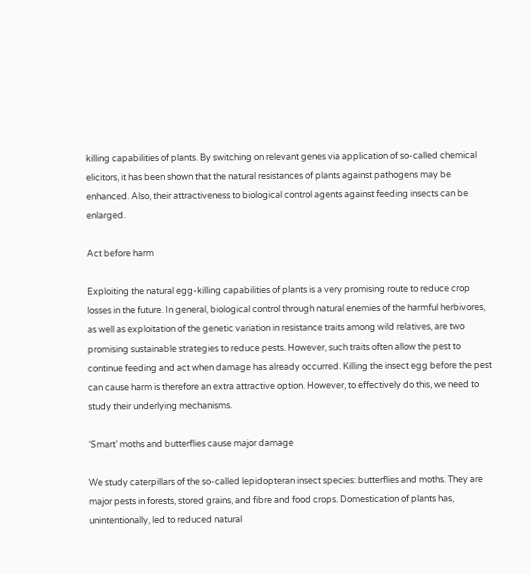killing capabilities of plants. By switching on relevant genes via application of so-called chemical elicitors, it has been shown that the natural resistances of plants against pathogens may be enhanced. Also, their attractiveness to biological control agents against feeding insects can be enlarged.

Act before harm

Exploiting the natural egg-killing capabilities of plants is a very promising route to reduce crop losses in the future. In general, biological control through natural enemies of the harmful herbivores, as well as exploitation of the genetic variation in resistance traits among wild relatives, are two promising sustainable strategies to reduce pests. However, such traits often allow the pest to continue feeding and act when damage has already occurred. Killing the insect egg before the pest can cause harm is therefore an extra attractive option. However, to effectively do this, we need to study their underlying mechanisms.

‘Smart’ moths and butterflies cause major damage

We study caterpillars of the so-called lepidopteran insect species: butterflies and moths. They are major pests in forests, stored grains, and fibre and food crops. Domestication of plants has, unintentionally, led to reduced natural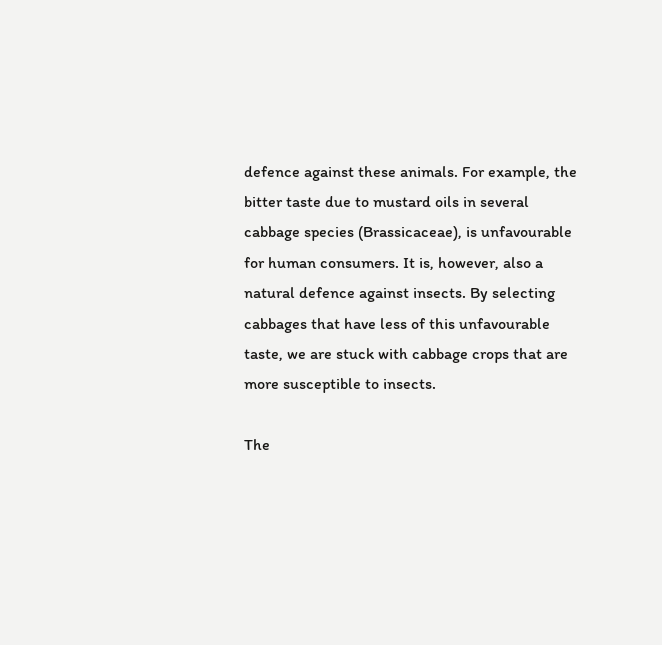defence against these animals. For example, the bitter taste due to mustard oils in several cabbage species (Brassicaceae), is unfavourable for human consumers. It is, however, also a natural defence against insects. By selecting cabbages that have less of this unfavourable taste, we are stuck with cabbage crops that are more susceptible to insects.

The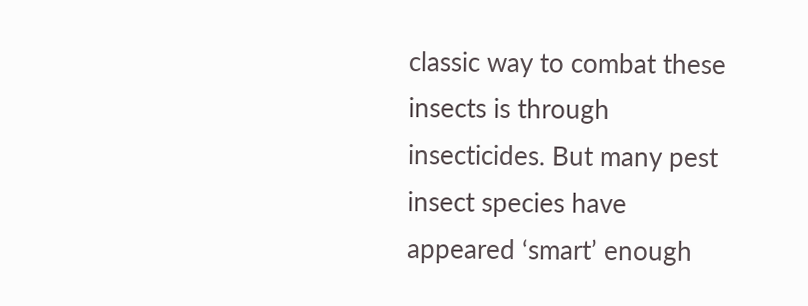classic way to combat these insects is through insecticides. But many pest insect species have appeared ‘smart’ enough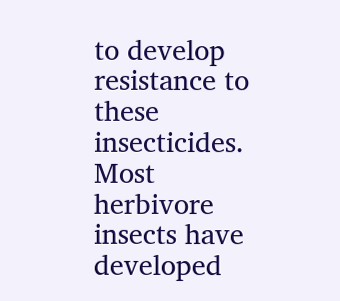to develop resistance to these insecticides. Most herbivore insects have developed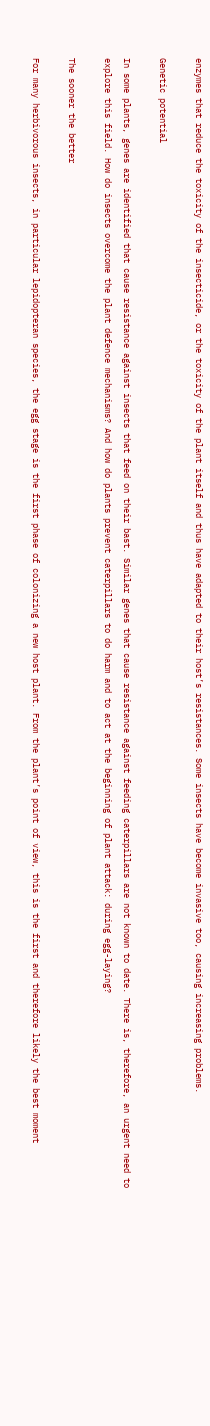enzymes that reduce the toxicity of the insecticide, or the toxicity of the plant itself and thus have adapted to their host’s resistances. Some insects have become invasive too, causing increasing problems.

Genetic potential

In some plants, genes are identified that cause resistance against insects that feed on their bast. Similar genes that cause resistance against feeding caterpillars are not known to date. There is, therefore, an urgent need to explore this field. How do insects overcome the plant defence mechanisms? And how do plants prevent caterpillars to do harm and to act at the beginning of plant attack: during egg-laying?

The sooner the better

For many herbivorous insects, in particular lepidopteran species, the egg stage is the first phase of colonizing a new host plant. From the plant’s point of view, this is the first and therefore likely the best moment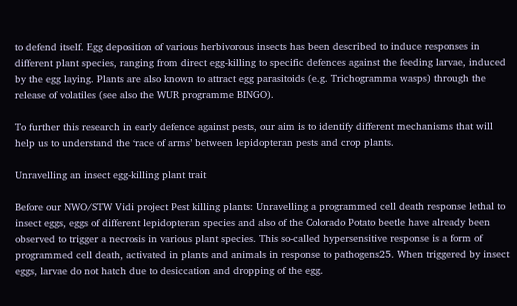to defend itself. Egg deposition of various herbivorous insects has been described to induce responses in different plant species, ranging from direct egg-killing to specific defences against the feeding larvae, induced by the egg laying. Plants are also known to attract egg parasitoids (e.g. Trichogramma wasps) through the release of volatiles (see also the WUR programme BINGO).

To further this research in early defence against pests, our aim is to identify different mechanisms that will help us to understand the ‘race of arms’ between lepidopteran pests and crop plants.

Unravelling an insect egg-killing plant trait

Before our NWO/STW Vidi project Pest killing plants: Unravelling a programmed cell death response lethal to insect eggs, eggs of different lepidopteran species and also of the Colorado Potato beetle have already been observed to trigger a necrosis in various plant species. This so-called hypersensitive response is a form of programmed cell death, activated in plants and animals in response to pathogens25. When triggered by insect eggs, larvae do not hatch due to desiccation and dropping of the egg.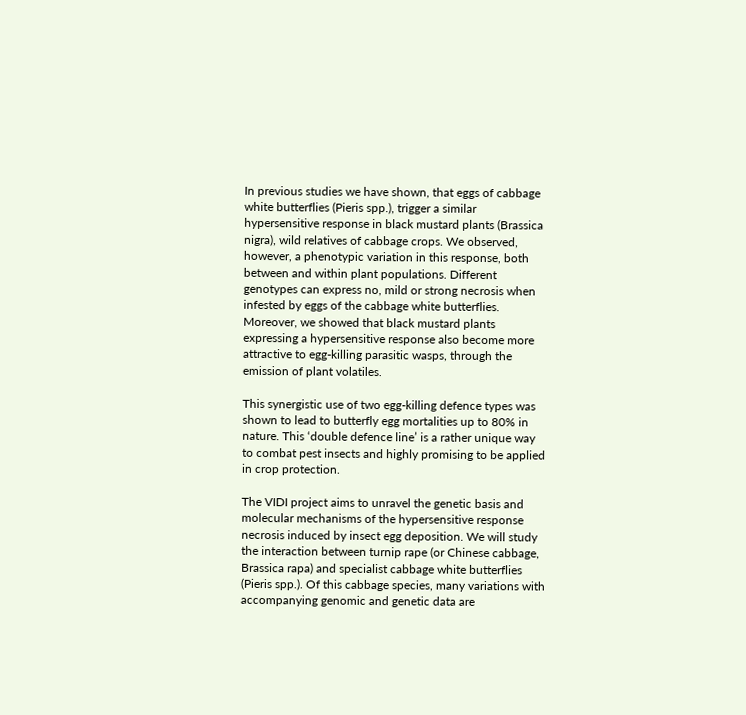In previous studies we have shown, that eggs of cabbage white butterflies (Pieris spp.), trigger a similar hypersensitive response in black mustard plants (Brassica nigra), wild relatives of cabbage crops. We observed, however, a phenotypic variation in this response, both between and within plant populations. Different genotypes can express no, mild or strong necrosis when infested by eggs of the cabbage white butterflies. Moreover, we showed that black mustard plants expressing a hypersensitive response also become more attractive to egg-killing parasitic wasps, through the emission of plant volatiles.

This synergistic use of two egg-killing defence types was shown to lead to butterfly egg mortalities up to 80% in nature. This ‘double defence line’ is a rather unique way to combat pest insects and highly promising to be applied in crop protection.

The VIDI project aims to unravel the genetic basis and molecular mechanisms of the hypersensitive response necrosis induced by insect egg deposition. We will study the interaction between turnip rape (or Chinese cabbage, Brassica rapa) and specialist cabbage white butterflies (Pieris spp.). Of this cabbage species, many variations with accompanying genomic and genetic data are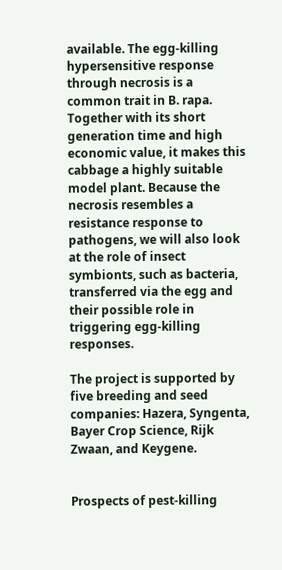available. The egg-killing hypersensitive response through necrosis is a common trait in B. rapa. Together with its short generation time and high economic value, it makes this cabbage a highly suitable model plant. Because the necrosis resembles a resistance response to pathogens, we will also look at the role of insect symbionts, such as bacteria, transferred via the egg and their possible role in triggering egg-killing responses.

The project is supported by five breeding and seed companies: Hazera, Syngenta, Bayer Crop Science, Rijk Zwaan, and Keygene.


Prospects of pest-killing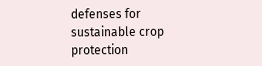defenses for sustainable crop protection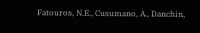Fatouros, N.E., Cusumano, A., Danchin,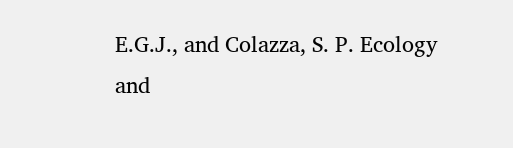E.G.J., and Colazza, S. P. Ecology and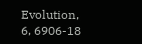Evolution, 6, 6906-18